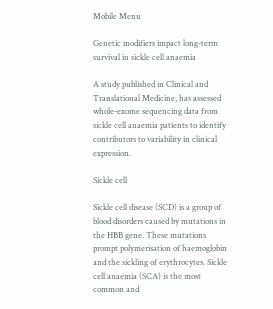Mobile Menu

Genetic modifiers impact long-term survival in sickle cell anaemia

A study published in Clinical and Translational Medicine, has assessed whole-exome sequencing data from sickle cell anaemia patients to identify contributors to variability in clinical expression.

Sickle cell

Sickle cell disease (SCD) is a group of blood disorders caused by mutations in the HBB gene. These mutations prompt polymerisation of haemoglobin and the sickling of erythrocytes. Sickle cell anaemia (SCA) is the most common and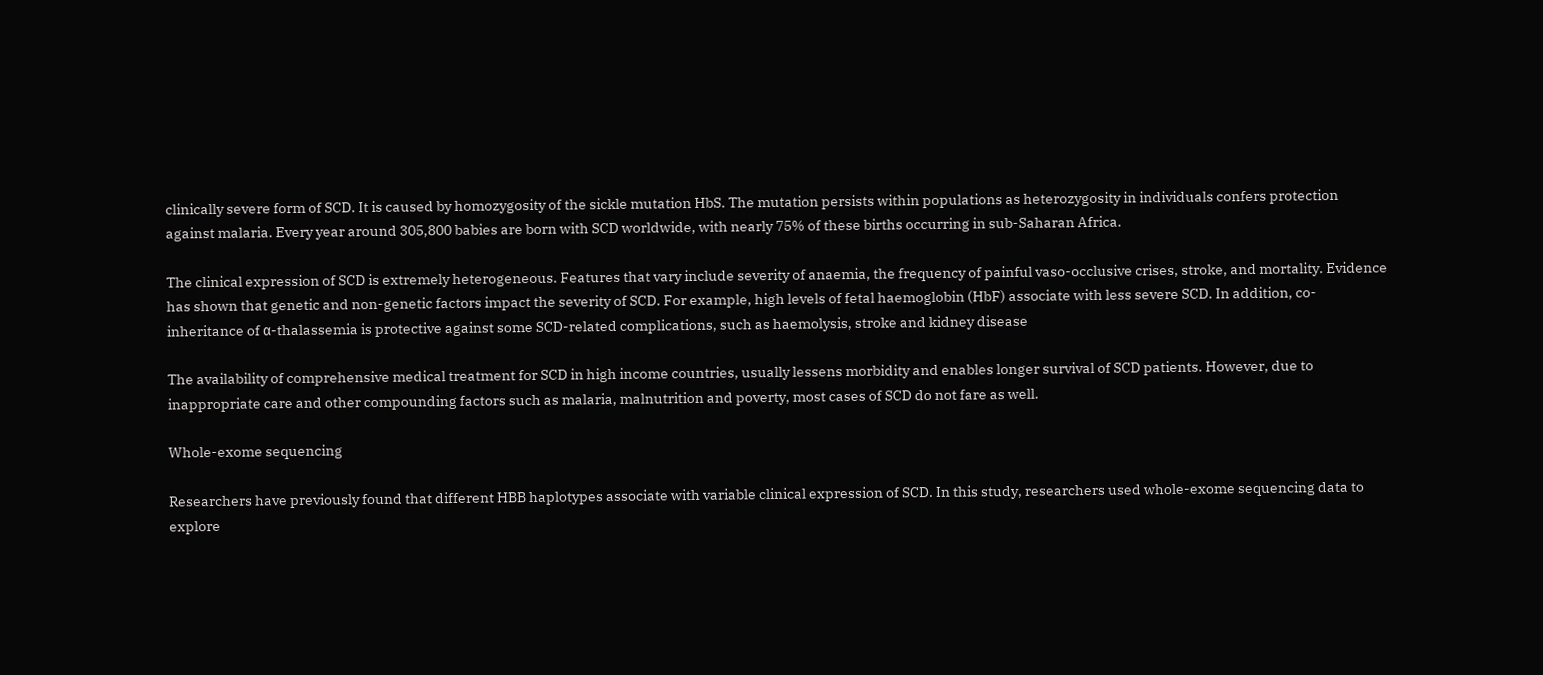clinically severe form of SCD. It is caused by homozygosity of the sickle mutation HbS. The mutation persists within populations as heterozygosity in individuals confers protection against malaria. Every year around 305,800 babies are born with SCD worldwide, with nearly 75% of these births occurring in sub-Saharan Africa.

The clinical expression of SCD is extremely heterogeneous. Features that vary include severity of anaemia, the frequency of painful vaso-occlusive crises, stroke, and mortality. Evidence has shown that genetic and non-genetic factors impact the severity of SCD. For example, high levels of fetal haemoglobin (HbF) associate with less severe SCD. In addition, co-inheritance of α-thalassemia is protective against some SCD-related complications, such as haemolysis, stroke and kidney disease

The availability of comprehensive medical treatment for SCD in high income countries, usually lessens morbidity and enables longer survival of SCD patients. However, due to inappropriate care and other compounding factors such as malaria, malnutrition and poverty, most cases of SCD do not fare as well.

Whole-exome sequencing

Researchers have previously found that different HBB haplotypes associate with variable clinical expression of SCD. In this study, researchers used whole-exome sequencing data to explore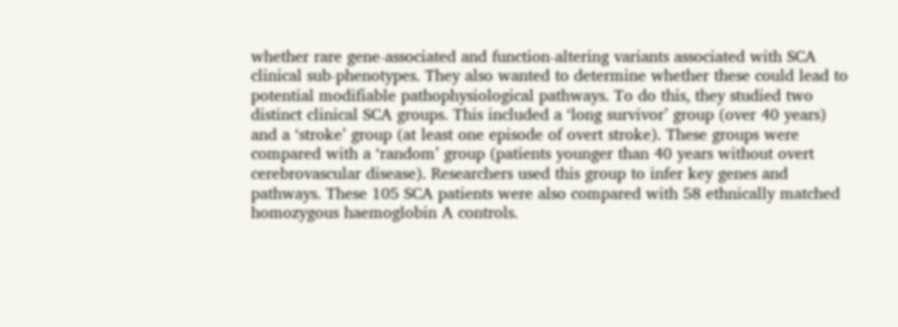whether rare gene-associated and function-altering variants associated with SCA clinical sub-phenotypes. They also wanted to determine whether these could lead to potential modifiable pathophysiological pathways. To do this, they studied two distinct clinical SCA groups. This included a ‘long survivor’ group (over 40 years) and a ‘stroke’ group (at least one episode of overt stroke). These groups were compared with a ‘random’ group (patients younger than 40 years without overt cerebrovascular disease). Researchers used this group to infer key genes and pathways. These 105 SCA patients were also compared with 58 ethnically matched homozygous haemoglobin A controls.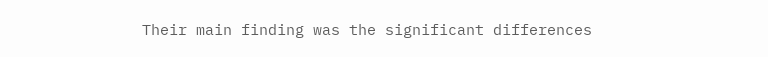Their main finding was the significant differences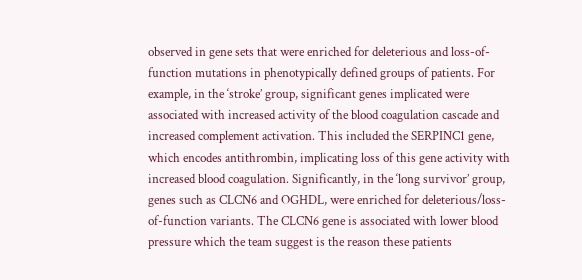observed in gene sets that were enriched for deleterious and loss-of-function mutations in phenotypically defined groups of patients. For example, in the ‘stroke’ group, significant genes implicated were associated with increased activity of the blood coagulation cascade and increased complement activation. This included the SERPINC1 gene, which encodes antithrombin, implicating loss of this gene activity with increased blood coagulation. Significantly, in the ‘long survivor’ group, genes such as CLCN6 and OGHDL, were enriched for deleterious/loss-of-function variants. The CLCN6 gene is associated with lower blood pressure which the team suggest is the reason these patients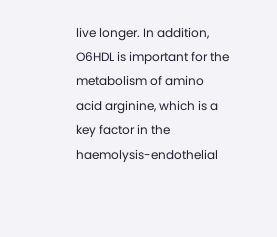live longer. In addition, O6HDL is important for the metabolism of amino acid arginine, which is a key factor in the haemolysis-endothelial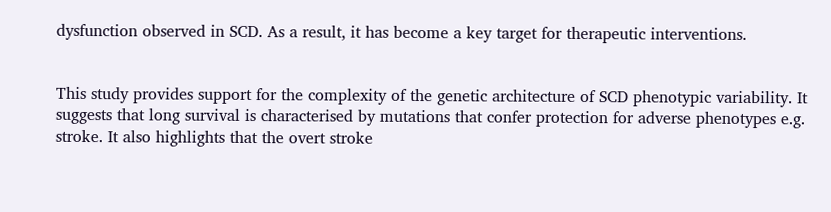dysfunction observed in SCD. As a result, it has become a key target for therapeutic interventions.


This study provides support for the complexity of the genetic architecture of SCD phenotypic variability. It suggests that long survival is characterised by mutations that confer protection for adverse phenotypes e.g. stroke. It also highlights that the overt stroke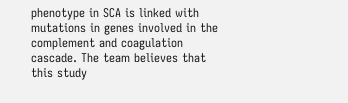phenotype in SCA is linked with mutations in genes involved in the complement and coagulation cascade. The team believes that this study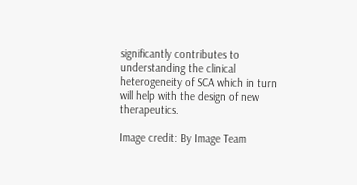significantly contributes to understanding the clinical heterogeneity of SCA which in turn will help with the design of new therapeutics.

Image credit: By Image Team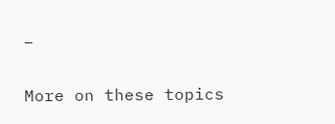–

More on these topics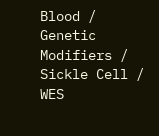Blood / Genetic Modifiers / Sickle Cell / WES